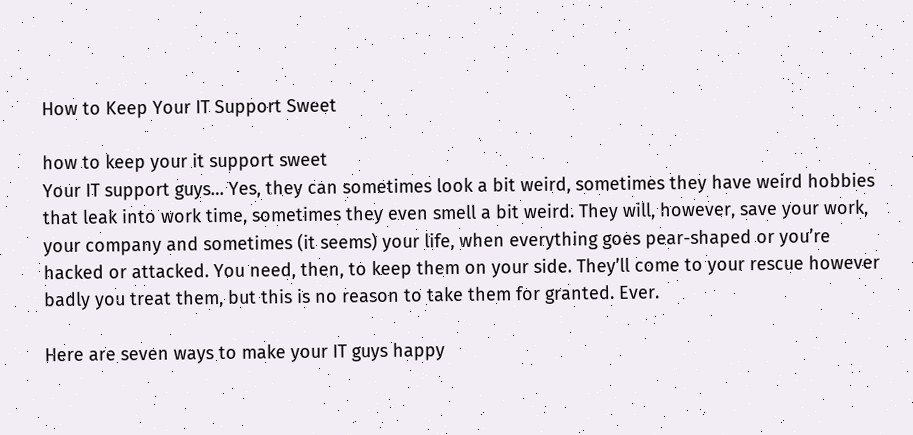How to Keep Your IT Support Sweet

how to keep your it support sweet
Your IT support guys… Yes, they can sometimes look a bit weird, sometimes they have weird hobbies that leak into work time, sometimes they even smell a bit weird. They will, however, save your work, your company and sometimes (it seems) your life, when everything goes pear-shaped or you’re hacked or attacked. You need, then, to keep them on your side. They’ll come to your rescue however badly you treat them, but this is no reason to take them for granted. Ever.

Here are seven ways to make your IT guys happy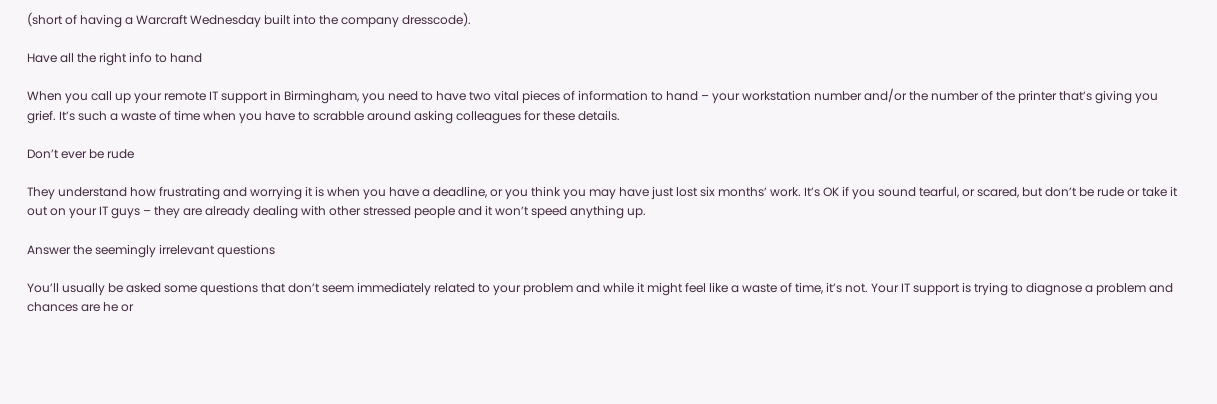(short of having a Warcraft Wednesday built into the company dresscode).

Have all the right info to hand

When you call up your remote IT support in Birmingham, you need to have two vital pieces of information to hand – your workstation number and/or the number of the printer that’s giving you grief. It’s such a waste of time when you have to scrabble around asking colleagues for these details.

Don’t ever be rude

They understand how frustrating and worrying it is when you have a deadline, or you think you may have just lost six months’ work. It’s OK if you sound tearful, or scared, but don’t be rude or take it out on your IT guys – they are already dealing with other stressed people and it won’t speed anything up.

Answer the seemingly irrelevant questions

You’ll usually be asked some questions that don’t seem immediately related to your problem and while it might feel like a waste of time, it’s not. Your IT support is trying to diagnose a problem and chances are he or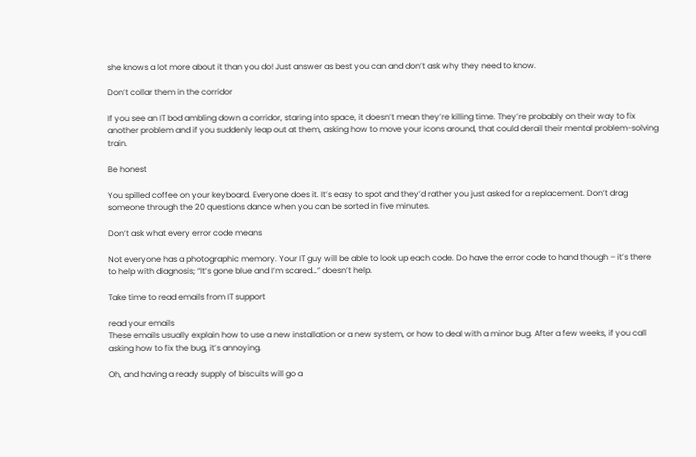she knows a lot more about it than you do! Just answer as best you can and don’t ask why they need to know.

Don’t collar them in the corridor

If you see an IT bod ambling down a corridor, staring into space, it doesn’t mean they’re killing time. They’re probably on their way to fix another problem and if you suddenly leap out at them, asking how to move your icons around, that could derail their mental problem-solving train.

Be honest

You spilled coffee on your keyboard. Everyone does it. It’s easy to spot and they’d rather you just asked for a replacement. Don’t drag someone through the 20 questions dance when you can be sorted in five minutes.

Don’t ask what every error code means

Not everyone has a photographic memory. Your IT guy will be able to look up each code. Do have the error code to hand though – it’s there to help with diagnosis; “It’s gone blue and I’m scared…” doesn’t help.

Take time to read emails from IT support

read your emails
These emails usually explain how to use a new installation or a new system, or how to deal with a minor bug. After a few weeks, if you call asking how to fix the bug, it’s annoying.

Oh, and having a ready supply of biscuits will go a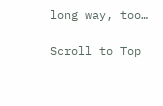long way, too…

Scroll to Top